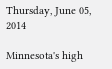Thursday, June 05, 2014

Minnesota's high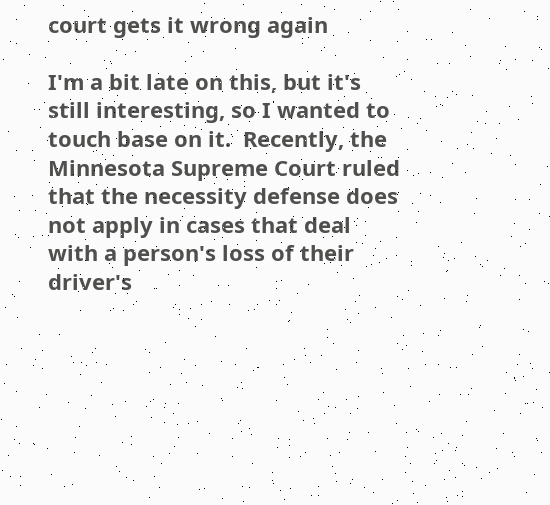court gets it wrong again

I'm a bit late on this, but it's still interesting, so I wanted to touch base on it.  Recently, the Minnesota Supreme Court ruled that the necessity defense does not apply in cases that deal with a person's loss of their driver's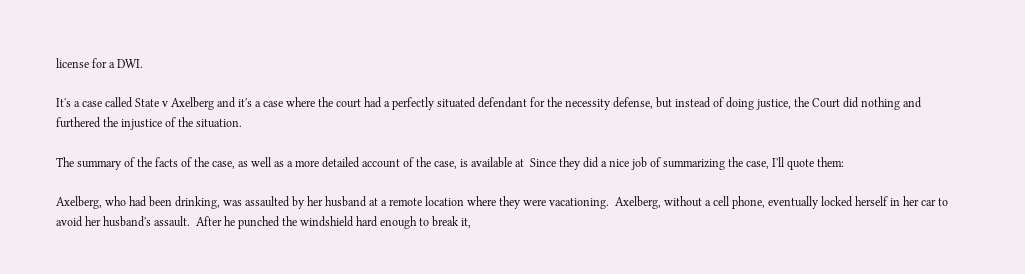license for a DWI.

It's a case called State v Axelberg and it's a case where the court had a perfectly situated defendant for the necessity defense, but instead of doing justice, the Court did nothing and furthered the injustice of the situation.

The summary of the facts of the case, as well as a more detailed account of the case, is available at  Since they did a nice job of summarizing the case, I'll quote them:

Axelberg, who had been drinking, was assaulted by her husband at a remote location where they were vacationing.  Axelberg, without a cell phone, eventually locked herself in her car to avoid her husband's assault.  After he punched the windshield hard enough to break it,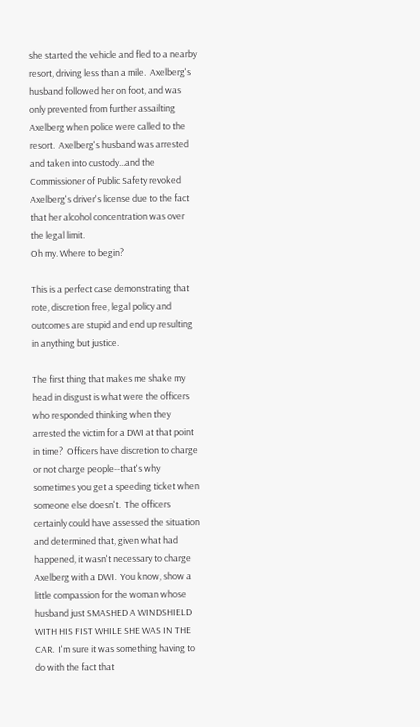she started the vehicle and fled to a nearby resort, driving less than a mile.  Axelberg's husband followed her on foot, and was only prevented from further assailting Axelberg when police were called to the resort.  Axelberg's husband was arrested and taken into custody...and the Commissioner of Public Safety revoked Axelberg's driver's license due to the fact that her alcohol concentration was over the legal limit.
Oh my. Where to begin?

This is a perfect case demonstrating that rote, discretion free, legal policy and outcomes are stupid and end up resulting in anything but justice.

The first thing that makes me shake my head in disgust is what were the officers who responded thinking when they arrested the victim for a DWI at that point in time?  Officers have discretion to charge or not charge people--that's why sometimes you get a speeding ticket when someone else doesn't.  The officers certainly could have assessed the situation and determined that, given what had happened, it wasn't necessary to charge Axelberg with a DWI.  You know, show a little compassion for the woman whose husband just SMASHED A WINDSHIELD WITH HIS FIST WHILE SHE WAS IN THE CAR.  I'm sure it was something having to do with the fact that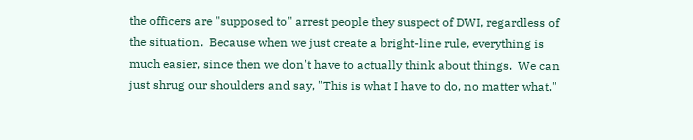the officers are "supposed to" arrest people they suspect of DWI, regardless of the situation.  Because when we just create a bright-line rule, everything is much easier, since then we don't have to actually think about things.  We can just shrug our shoulders and say, "This is what I have to do, no matter what."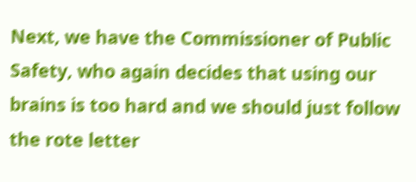Next, we have the Commissioner of Public Safety, who again decides that using our brains is too hard and we should just follow the rote letter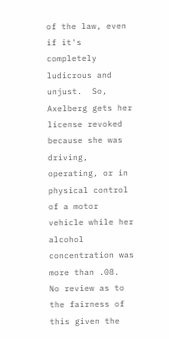of the law, even if it's completely ludicrous and unjust.  So, Axelberg gets her license revoked because she was driving, operating, or in physical control of a motor vehicle while her alcohol concentration was more than .08.  No review as to the fairness of this given the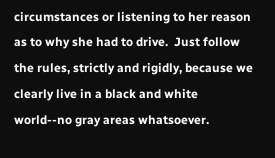circumstances or listening to her reason as to why she had to drive.  Just follow the rules, strictly and rigidly, because we clearly live in a black and white world--no gray areas whatsoever.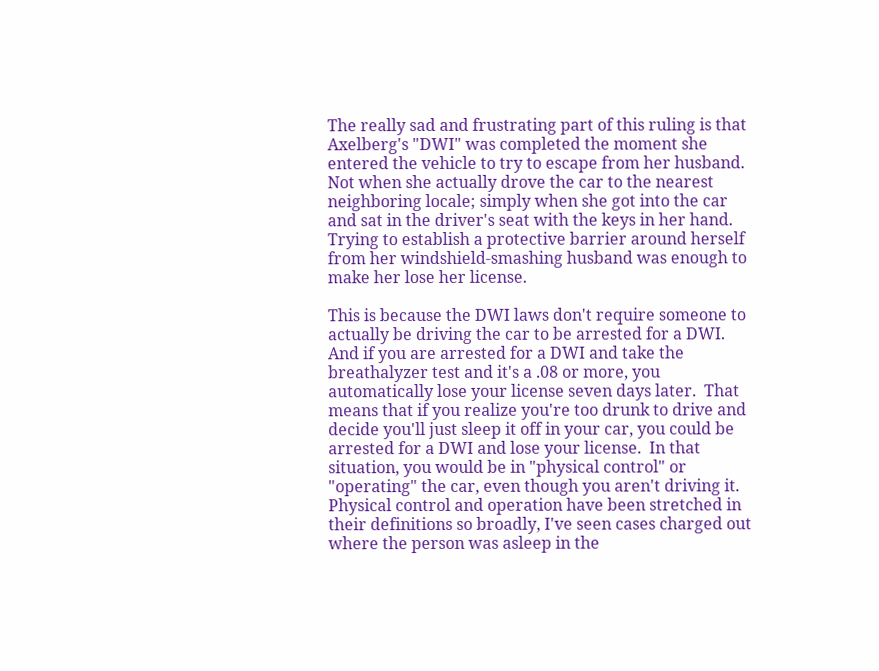The really sad and frustrating part of this ruling is that Axelberg's "DWI" was completed the moment she entered the vehicle to try to escape from her husband.  Not when she actually drove the car to the nearest neighboring locale; simply when she got into the car and sat in the driver's seat with the keys in her hand.  Trying to establish a protective barrier around herself from her windshield-smashing husband was enough to make her lose her license.

This is because the DWI laws don't require someone to actually be driving the car to be arrested for a DWI.  And if you are arrested for a DWI and take the breathalyzer test and it's a .08 or more, you automatically lose your license seven days later.  That means that if you realize you're too drunk to drive and decide you'll just sleep it off in your car, you could be arrested for a DWI and lose your license.  In that situation, you would be in "physical control" or "operating" the car, even though you aren't driving it.  Physical control and operation have been stretched in their definitions so broadly, I've seen cases charged out where the person was asleep in the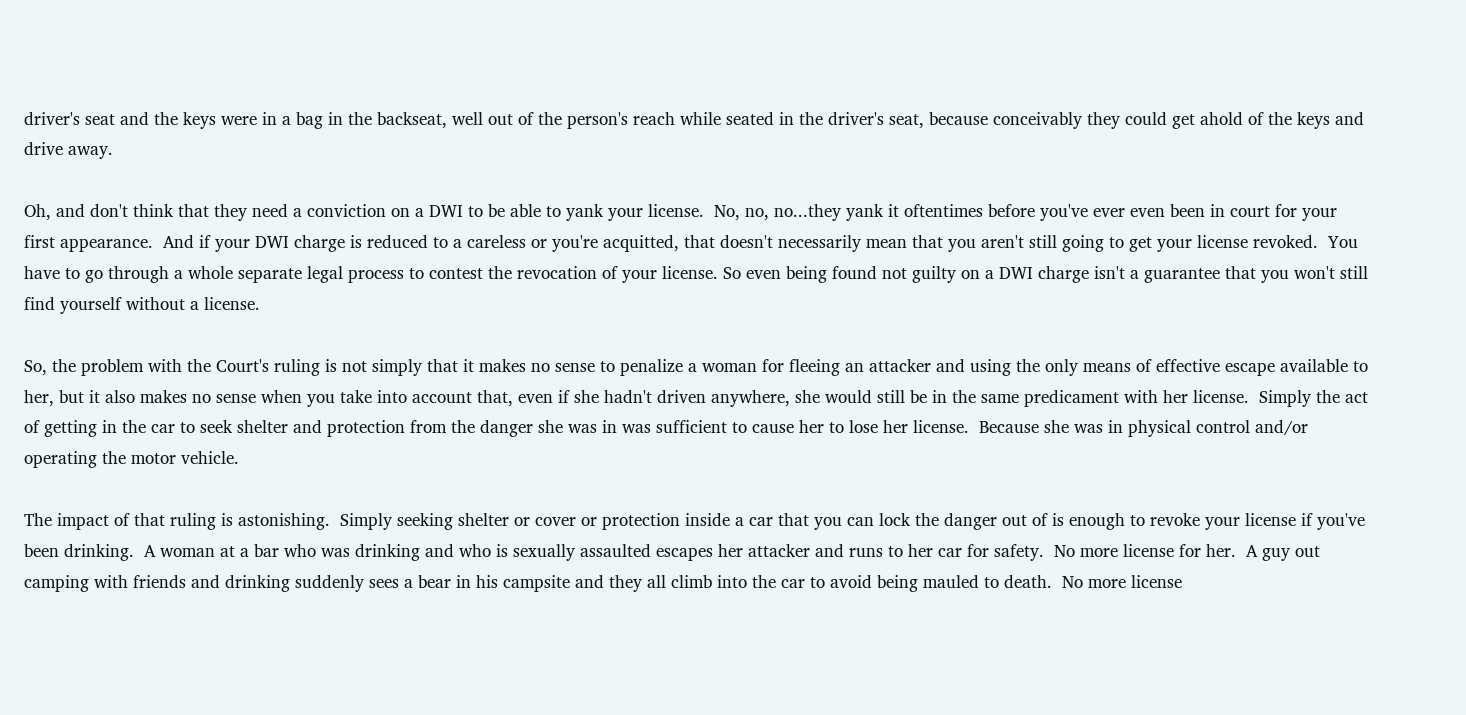driver's seat and the keys were in a bag in the backseat, well out of the person's reach while seated in the driver's seat, because conceivably they could get ahold of the keys and drive away.

Oh, and don't think that they need a conviction on a DWI to be able to yank your license.  No, no, no...they yank it oftentimes before you've ever even been in court for your first appearance.  And if your DWI charge is reduced to a careless or you're acquitted, that doesn't necessarily mean that you aren't still going to get your license revoked.  You have to go through a whole separate legal process to contest the revocation of your license. So even being found not guilty on a DWI charge isn't a guarantee that you won't still find yourself without a license.

So, the problem with the Court's ruling is not simply that it makes no sense to penalize a woman for fleeing an attacker and using the only means of effective escape available to her, but it also makes no sense when you take into account that, even if she hadn't driven anywhere, she would still be in the same predicament with her license.  Simply the act of getting in the car to seek shelter and protection from the danger she was in was sufficient to cause her to lose her license.  Because she was in physical control and/or operating the motor vehicle.

The impact of that ruling is astonishing.  Simply seeking shelter or cover or protection inside a car that you can lock the danger out of is enough to revoke your license if you've been drinking.  A woman at a bar who was drinking and who is sexually assaulted escapes her attacker and runs to her car for safety.  No more license for her.  A guy out camping with friends and drinking suddenly sees a bear in his campsite and they all climb into the car to avoid being mauled to death.  No more license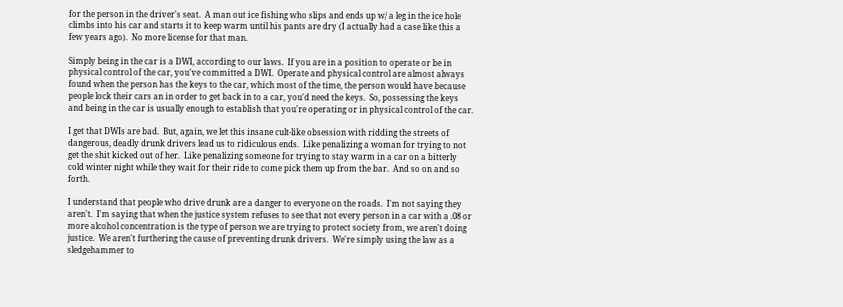for the person in the driver's seat.  A man out ice fishing who slips and ends up w/ a leg in the ice hole climbs into his car and starts it to keep warm until his pants are dry (I actually had a case like this a few years ago).  No more license for that man.

Simply being in the car is a DWI, according to our laws.  If you are in a position to operate or be in physical control of the car, you've committed a DWI.  Operate and physical control are almost always found when the person has the keys to the car, which most of the time, the person would have because people lock their cars an in order to get back in to a car, you'd need the keys.  So, possessing the keys and being in the car is usually enough to establish that you're operating or in physical control of the car.

I get that DWIs are bad.  But, again, we let this insane cult-like obsession with ridding the streets of dangerous, deadly drunk drivers lead us to ridiculous ends.  Like penalizing a woman for trying to not get the shit kicked out of her.  Like penalizing someone for trying to stay warm in a car on a bitterly cold winter night while they wait for their ride to come pick them up from the bar.  And so on and so forth.

I understand that people who drive drunk are a danger to everyone on the roads.  I'm not saying they aren't.  I'm saying that when the justice system refuses to see that not every person in a car with a .08 or more alcohol concentration is the type of person we are trying to protect society from, we aren't doing justice.  We aren't furthering the cause of preventing drunk drivers.  We're simply using the law as a sledgehammer to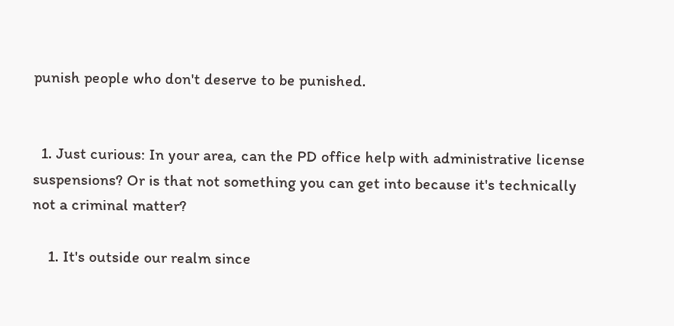punish people who don't deserve to be punished.


  1. Just curious: In your area, can the PD office help with administrative license suspensions? Or is that not something you can get into because it's technically not a criminal matter?

    1. It's outside our realm since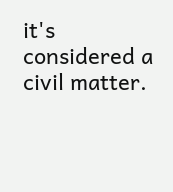it's considered a civil matter.